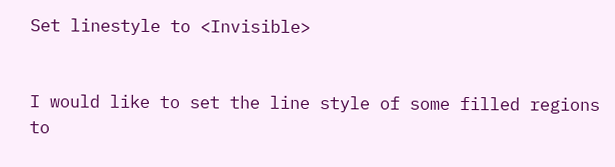Set linestyle to <Invisible>


I would like to set the line style of some filled regions to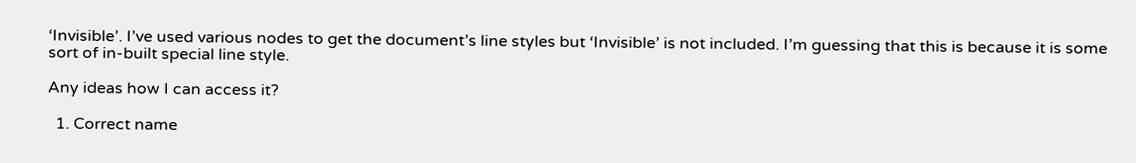‘Invisible’. I’ve used various nodes to get the document’s line styles but ‘Invisible’ is not included. I’m guessing that this is because it is some sort of in-built special line style.

Any ideas how I can access it?

  1. Correct name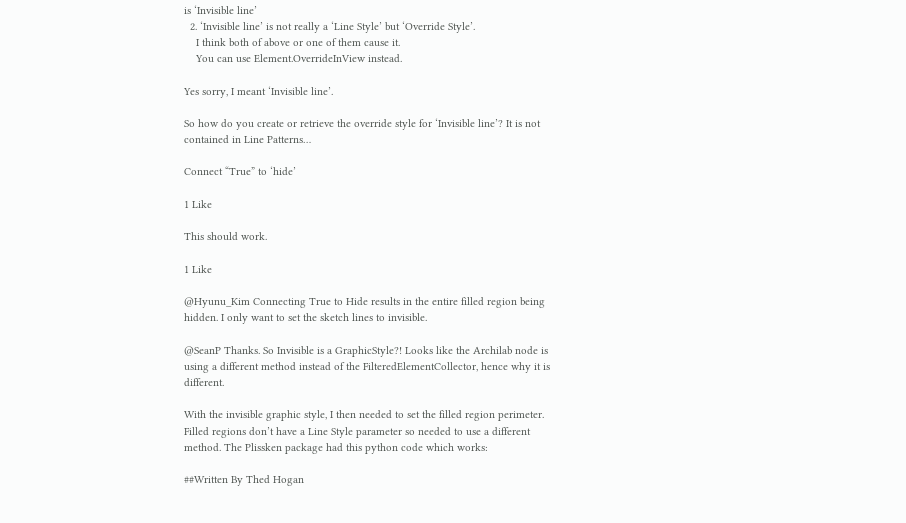is ‘Invisible line’
  2. ‘Invisible line’ is not really a ‘Line Style’ but ‘Override Style’.
    I think both of above or one of them cause it.
    You can use Element.OverrideInView instead.

Yes sorry, I meant ‘Invisible line’.

So how do you create or retrieve the override style for ‘Invisible line’? It is not contained in Line Patterns…

Connect “True” to ‘hide’

1 Like

This should work.

1 Like

@Hyunu_Kim Connecting True to Hide results in the entire filled region being hidden. I only want to set the sketch lines to invisible.

@SeanP Thanks. So Invisible is a GraphicStyle?! Looks like the Archilab node is using a different method instead of the FilteredElementCollector, hence why it is different.

With the invisible graphic style, I then needed to set the filled region perimeter. Filled regions don’t have a Line Style parameter so needed to use a different method. The Plissken package had this python code which works:

##Written By Thed Hogan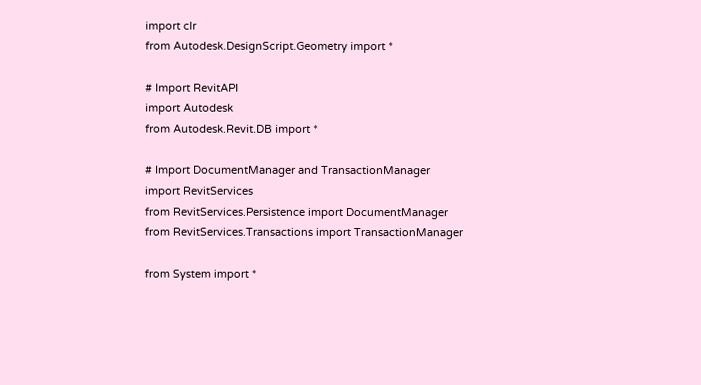import clr
from Autodesk.DesignScript.Geometry import *

# Import RevitAPI
import Autodesk
from Autodesk.Revit.DB import *

# Import DocumentManager and TransactionManager
import RevitServices
from RevitServices.Persistence import DocumentManager
from RevitServices.Transactions import TransactionManager

from System import *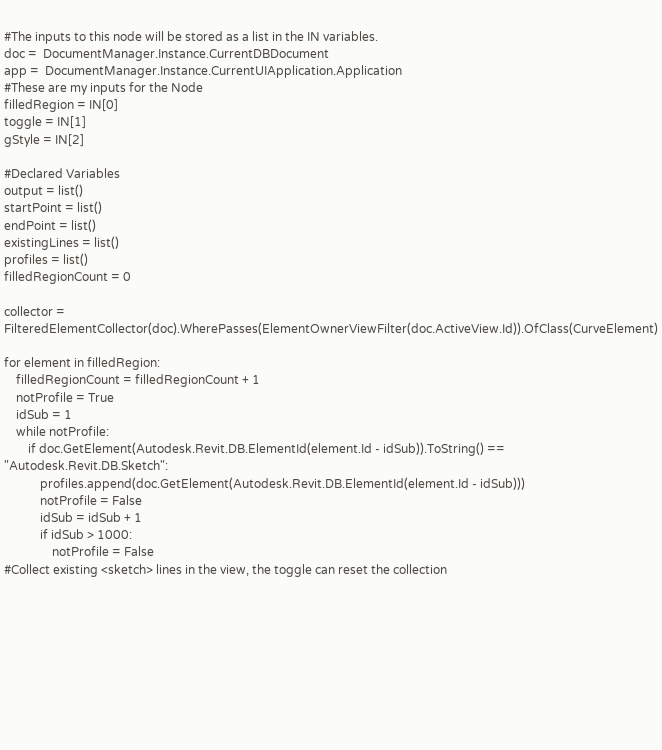#The inputs to this node will be stored as a list in the IN variables.
doc =  DocumentManager.Instance.CurrentDBDocument
app =  DocumentManager.Instance.CurrentUIApplication.Application
#These are my inputs for the Node
filledRegion = IN[0]
toggle = IN[1]
gStyle = IN[2]

#Declared Variables
output = list()
startPoint = list()
endPoint = list()
existingLines = list()
profiles = list()
filledRegionCount = 0

collector = FilteredElementCollector(doc).WherePasses(ElementOwnerViewFilter(doc.ActiveView.Id)).OfClass(CurveElement)

for element in filledRegion:
    filledRegionCount = filledRegionCount + 1
    notProfile = True
    idSub = 1
    while notProfile:
        if doc.GetElement(Autodesk.Revit.DB.ElementId(element.Id - idSub)).ToString() == "Autodesk.Revit.DB.Sketch":
            profiles.append(doc.GetElement(Autodesk.Revit.DB.ElementId(element.Id - idSub)))
            notProfile = False
            idSub = idSub + 1
            if idSub > 1000:
                notProfile = False
#Collect existing <sketch> lines in the view, the toggle can reset the collection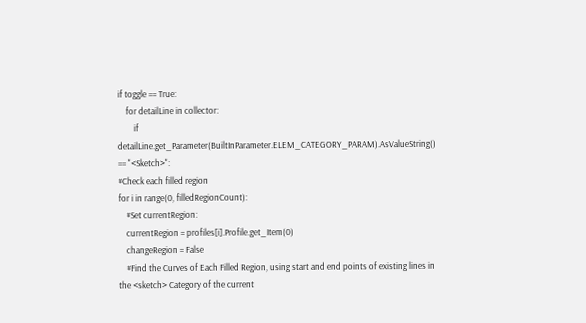if toggle == True:
    for detailLine in collector:
        if detailLine.get_Parameter(BuiltInParameter.ELEM_CATEGORY_PARAM).AsValueString() == "<Sketch>":
#Check each filled region
for i in range(0, filledRegionCount):
    #Set currentRegion:
    currentRegion = profiles[i].Profile.get_Item(0)
    changeRegion = False
    #Find the Curves of Each Filled Region, using start and end points of existing lines in the <sketch> Category of the current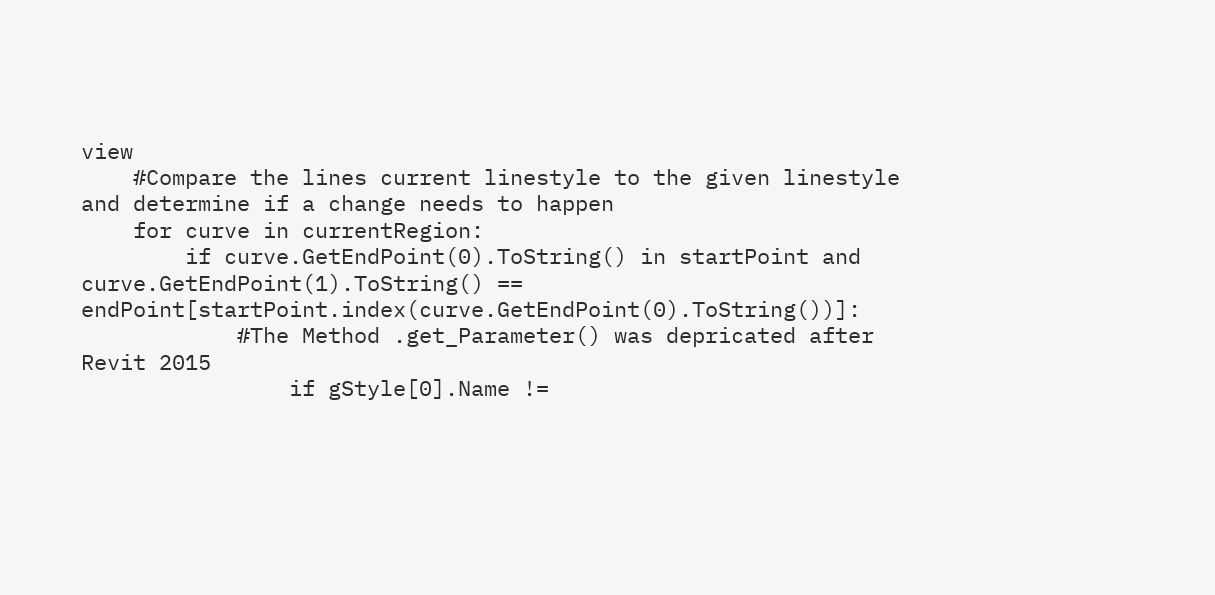view
    #Compare the lines current linestyle to the given linestyle and determine if a change needs to happen
    for curve in currentRegion:
        if curve.GetEndPoint(0).ToString() in startPoint and curve.GetEndPoint(1).ToString() == endPoint[startPoint.index(curve.GetEndPoint(0).ToString())]:
            #The Method .get_Parameter() was depricated after Revit 2015
                if gStyle[0].Name !=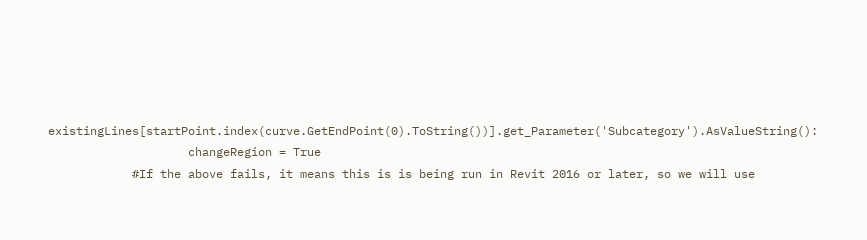existingLines[startPoint.index(curve.GetEndPoint(0).ToString())].get_Parameter('Subcategory').AsValueString():
                    changeRegion = True
            #If the above fails, it means this is is being run in Revit 2016 or later, so we will use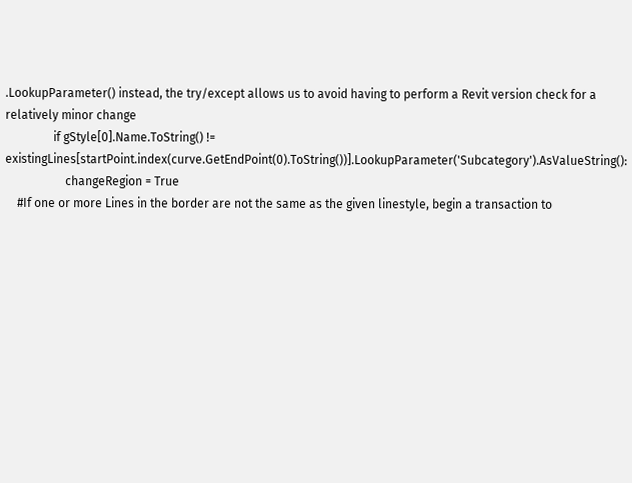.LookupParameter() instead, the try/except allows us to avoid having to perform a Revit version check for a relatively minor change
                if gStyle[0].Name.ToString() != existingLines[startPoint.index(curve.GetEndPoint(0).ToString())].LookupParameter('Subcategory').AsValueString():
                    changeRegion = True
    #If one or more Lines in the border are not the same as the given linestyle, begin a transaction to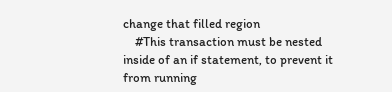change that filled region
    #This transaction must be nested inside of an if statement, to prevent it from running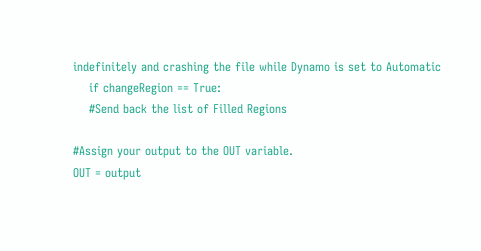indefinitely and crashing the file while Dynamo is set to Automatic
    if changeRegion == True:
    #Send back the list of Filled Regions

#Assign your output to the OUT variable.
OUT = output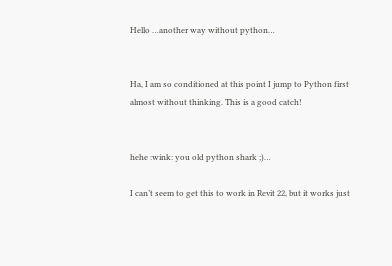Hello …another way without python…


Ha, I am so conditioned at this point I jump to Python first almost without thinking. This is a good catch!


hehe :wink: you old python shark ;)…

I can’t seem to get this to work in Revit 22, but it works just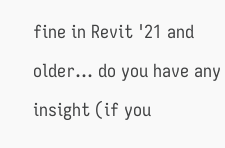fine in Revit '21 and older… do you have any insight (if you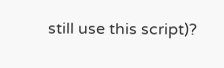still use this script)?